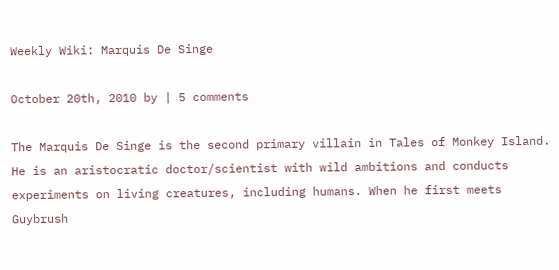Weekly Wiki: Marquis De Singe

October 20th, 2010 by | 5 comments

The Marquis De Singe is the second primary villain in Tales of Monkey Island. He is an aristocratic doctor/scientist with wild ambitions and conducts experiments on living creatures, including humans. When he first meets Guybrush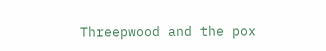Threepwood and the pox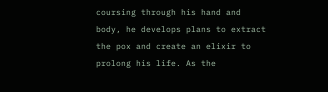coursing through his hand and body, he develops plans to extract the pox and create an elixir to prolong his life. As the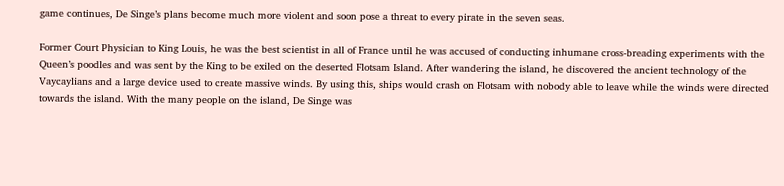game continues, De Singe’s plans become much more violent and soon pose a threat to every pirate in the seven seas.

Former Court Physician to King Louis, he was the best scientist in all of France until he was accused of conducting inhumane cross-breading experiments with the Queen’s poodles and was sent by the King to be exiled on the deserted Flotsam Island. After wandering the island, he discovered the ancient technology of the Vaycaylians and a large device used to create massive winds. By using this, ships would crash on Flotsam with nobody able to leave while the winds were directed towards the island. With the many people on the island, De Singe was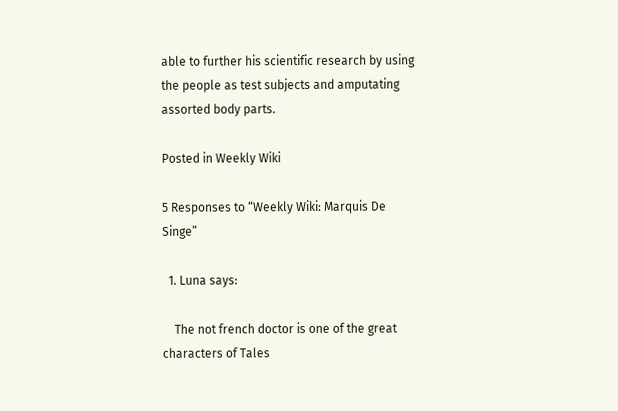able to further his scientific research by using the people as test subjects and amputating assorted body parts.

Posted in Weekly Wiki

5 Responses to “Weekly Wiki: Marquis De Singe”

  1. Luna says:

    The not french doctor is one of the great characters of Tales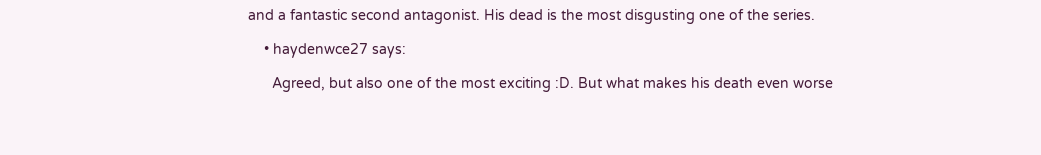and a fantastic second antagonist. His dead is the most disgusting one of the series.

    • haydenwce27 says:

      Agreed, but also one of the most exciting :D. But what makes his death even worse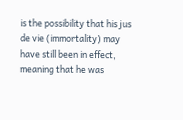is the possibility that his jus de vie (immortality) may have still been in effect, meaning that he was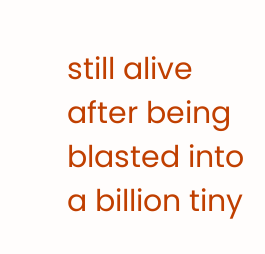still alive after being blasted into a billion tiny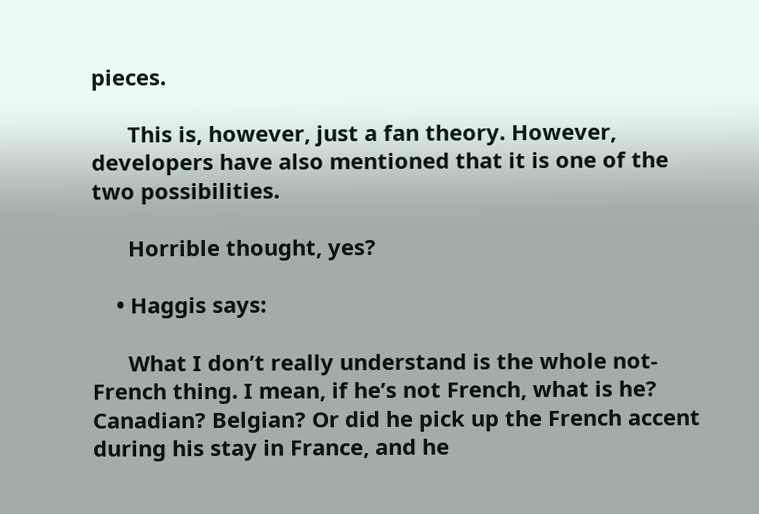pieces.

      This is, however, just a fan theory. However, developers have also mentioned that it is one of the two possibilities.

      Horrible thought, yes?

    • Haggis says:

      What I don’t really understand is the whole not-French thing. I mean, if he’s not French, what is he? Canadian? Belgian? Or did he pick up the French accent during his stay in France, and he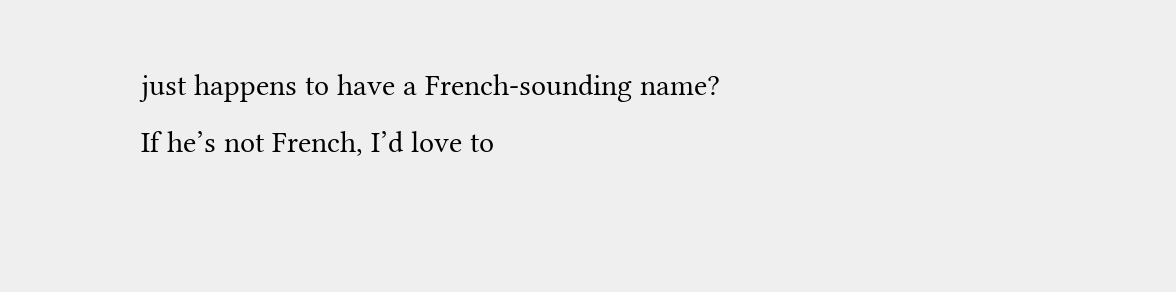just happens to have a French-sounding name? If he’s not French, I’d love to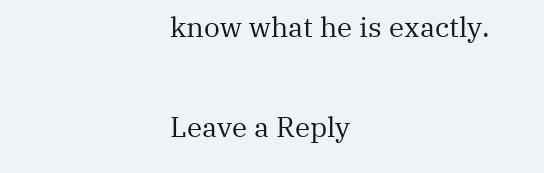know what he is exactly.

Leave a Reply